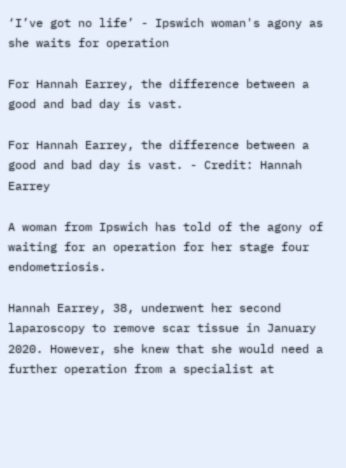‘I’ve got no life’ - Ipswich woman's agony as she waits for operation

For Hannah Earrey, the difference between a good and bad day is vast.

For Hannah Earrey, the difference between a good and bad day is vast. - Credit: Hannah Earrey

A woman from Ipswich has told of the agony of waiting for an operation for her stage four endometriosis.

Hannah Earrey, 38, underwent her second laparoscopy to remove scar tissue in January 2020. However, she knew that she would need a further operation from a specialist at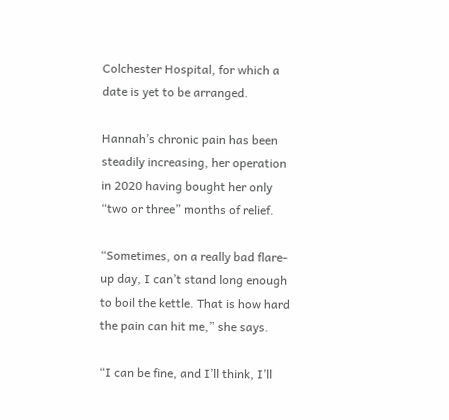Colchester Hospital, for which a date is yet to be arranged.

Hannah’s chronic pain has been steadily increasing, her operation in 2020 having bought her only “two or three” months of relief.

“Sometimes, on a really bad flare-up day, I can’t stand long enough to boil the kettle. That is how hard the pain can hit me,” she says.

“I can be fine, and I’ll think, I’ll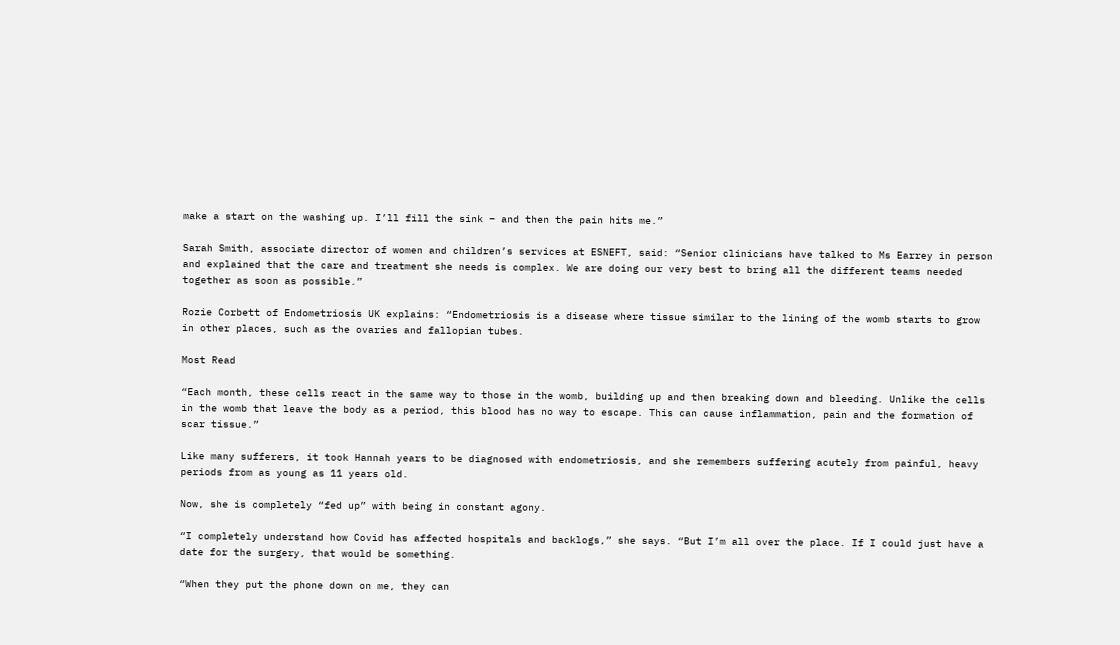make a start on the washing up. I’ll fill the sink – and then the pain hits me.”

Sarah Smith, associate director of women and children’s services at ESNEFT, said: “Senior clinicians have talked to Ms Earrey in person and explained that the care and treatment she needs is complex. We are doing our very best to bring all the different teams needed together as soon as possible.”

Rozie Corbett of Endometriosis UK explains: “Endometriosis is a disease where tissue similar to the lining of the womb starts to grow in other places, such as the ovaries and fallopian tubes.

Most Read

“Each month, these cells react in the same way to those in the womb, building up and then breaking down and bleeding. Unlike the cells in the womb that leave the body as a period, this blood has no way to escape. This can cause inflammation, pain and the formation of scar tissue.”

Like many sufferers, it took Hannah years to be diagnosed with endometriosis, and she remembers suffering acutely from painful, heavy periods from as young as 11 years old.

Now, she is completely “fed up” with being in constant agony.

“I completely understand how Covid has affected hospitals and backlogs,” she says. “But I’m all over the place. If I could just have a date for the surgery, that would be something.

“When they put the phone down on me, they can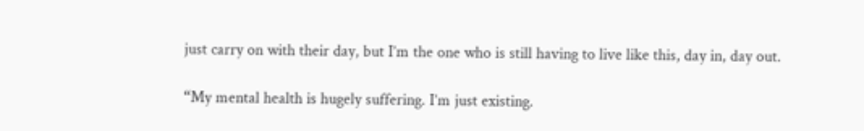just carry on with their day, but I’m the one who is still having to live like this, day in, day out.

“My mental health is hugely suffering. I’m just existing.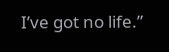I’ve got no life.”